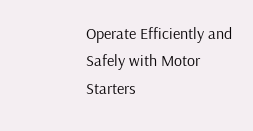Operate Efficiently and Safely with Motor Starters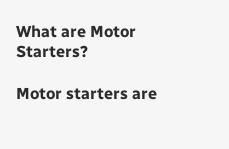What are Motor Starters?

Motor starters are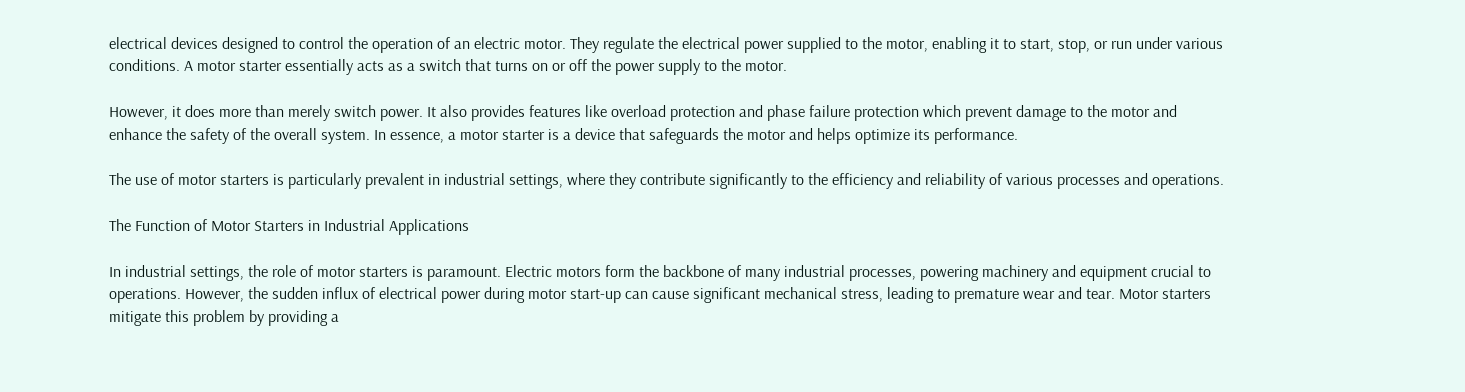electrical devices designed to control the operation of an electric motor. They regulate the electrical power supplied to the motor, enabling it to start, stop, or run under various conditions. A motor starter essentially acts as a switch that turns on or off the power supply to the motor.

However, it does more than merely switch power. It also provides features like overload protection and phase failure protection which prevent damage to the motor and enhance the safety of the overall system. In essence, a motor starter is a device that safeguards the motor and helps optimize its performance.

The use of motor starters is particularly prevalent in industrial settings, where they contribute significantly to the efficiency and reliability of various processes and operations.

The Function of Motor Starters in Industrial Applications

In industrial settings, the role of motor starters is paramount. Electric motors form the backbone of many industrial processes, powering machinery and equipment crucial to operations. However, the sudden influx of electrical power during motor start-up can cause significant mechanical stress, leading to premature wear and tear. Motor starters mitigate this problem by providing a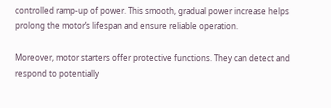controlled ramp-up of power. This smooth, gradual power increase helps prolong the motor’s lifespan and ensure reliable operation.

Moreover, motor starters offer protective functions. They can detect and respond to potentially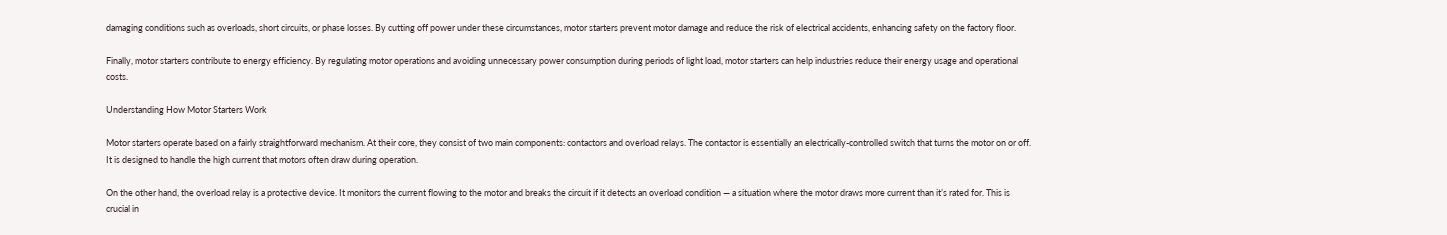damaging conditions such as overloads, short circuits, or phase losses. By cutting off power under these circumstances, motor starters prevent motor damage and reduce the risk of electrical accidents, enhancing safety on the factory floor.

Finally, motor starters contribute to energy efficiency. By regulating motor operations and avoiding unnecessary power consumption during periods of light load, motor starters can help industries reduce their energy usage and operational costs.

Understanding How Motor Starters Work

Motor starters operate based on a fairly straightforward mechanism. At their core, they consist of two main components: contactors and overload relays. The contactor is essentially an electrically-controlled switch that turns the motor on or off. It is designed to handle the high current that motors often draw during operation.

On the other hand, the overload relay is a protective device. It monitors the current flowing to the motor and breaks the circuit if it detects an overload condition — a situation where the motor draws more current than it’s rated for. This is crucial in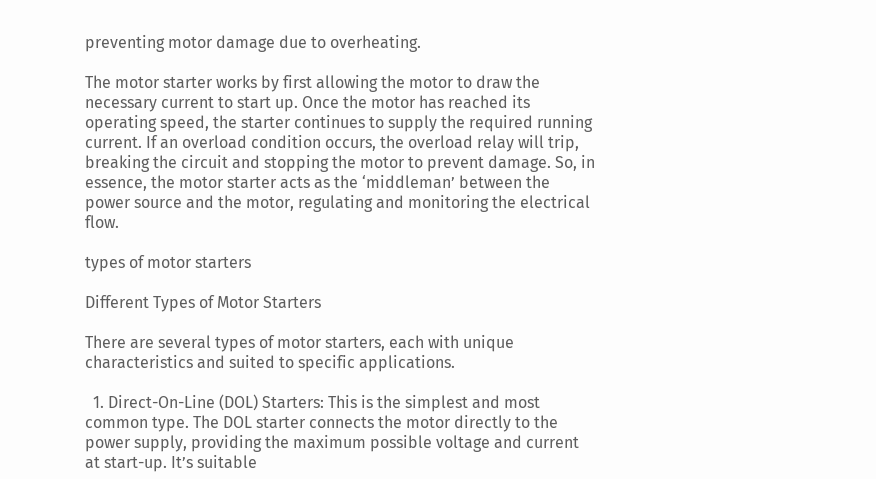preventing motor damage due to overheating.

The motor starter works by first allowing the motor to draw the necessary current to start up. Once the motor has reached its operating speed, the starter continues to supply the required running current. If an overload condition occurs, the overload relay will trip, breaking the circuit and stopping the motor to prevent damage. So, in essence, the motor starter acts as the ‘middleman’ between the power source and the motor, regulating and monitoring the electrical flow.

types of motor starters

Different Types of Motor Starters

There are several types of motor starters, each with unique characteristics and suited to specific applications.

  1. Direct-On-Line (DOL) Starters: This is the simplest and most common type. The DOL starter connects the motor directly to the power supply, providing the maximum possible voltage and current at start-up. It’s suitable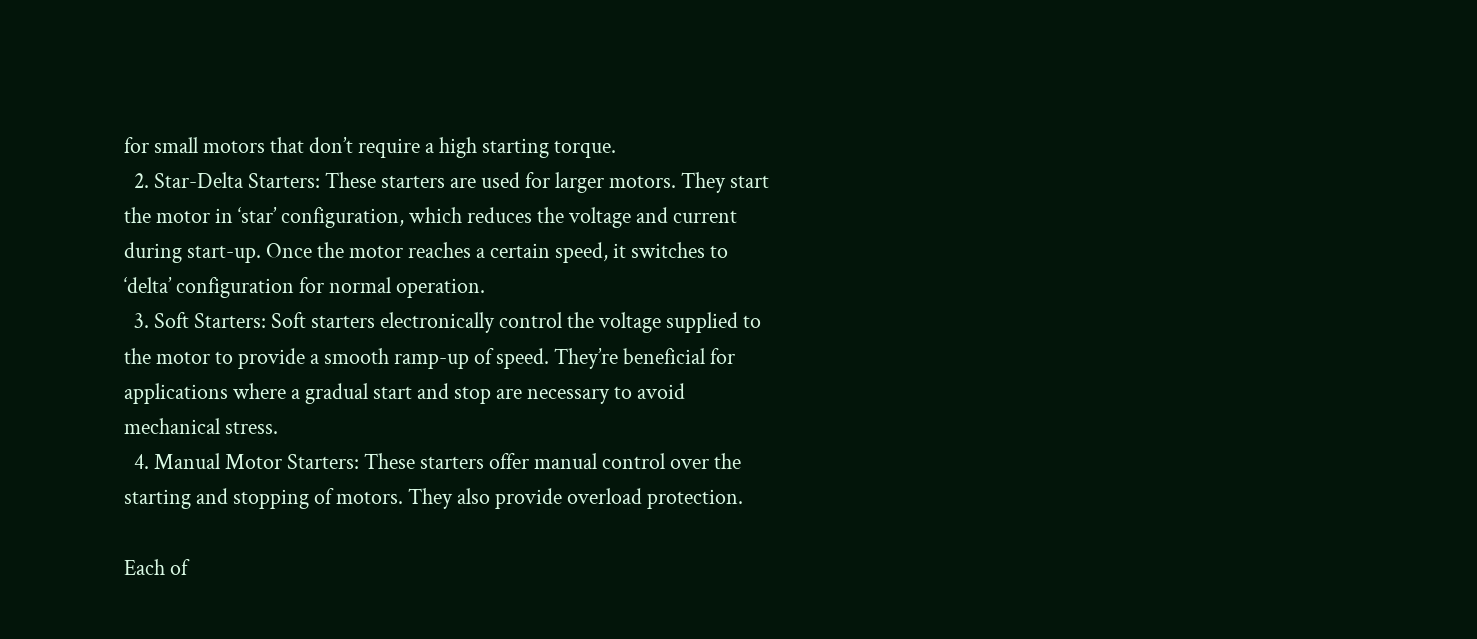for small motors that don’t require a high starting torque.
  2. Star-Delta Starters: These starters are used for larger motors. They start the motor in ‘star’ configuration, which reduces the voltage and current during start-up. Once the motor reaches a certain speed, it switches to ‘delta’ configuration for normal operation.
  3. Soft Starters: Soft starters electronically control the voltage supplied to the motor to provide a smooth ramp-up of speed. They’re beneficial for applications where a gradual start and stop are necessary to avoid mechanical stress.
  4. Manual Motor Starters: These starters offer manual control over the starting and stopping of motors. They also provide overload protection.

Each of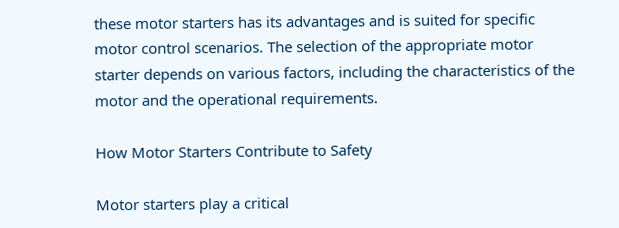these motor starters has its advantages and is suited for specific motor control scenarios. The selection of the appropriate motor starter depends on various factors, including the characteristics of the motor and the operational requirements.

How Motor Starters Contribute to Safety

Motor starters play a critical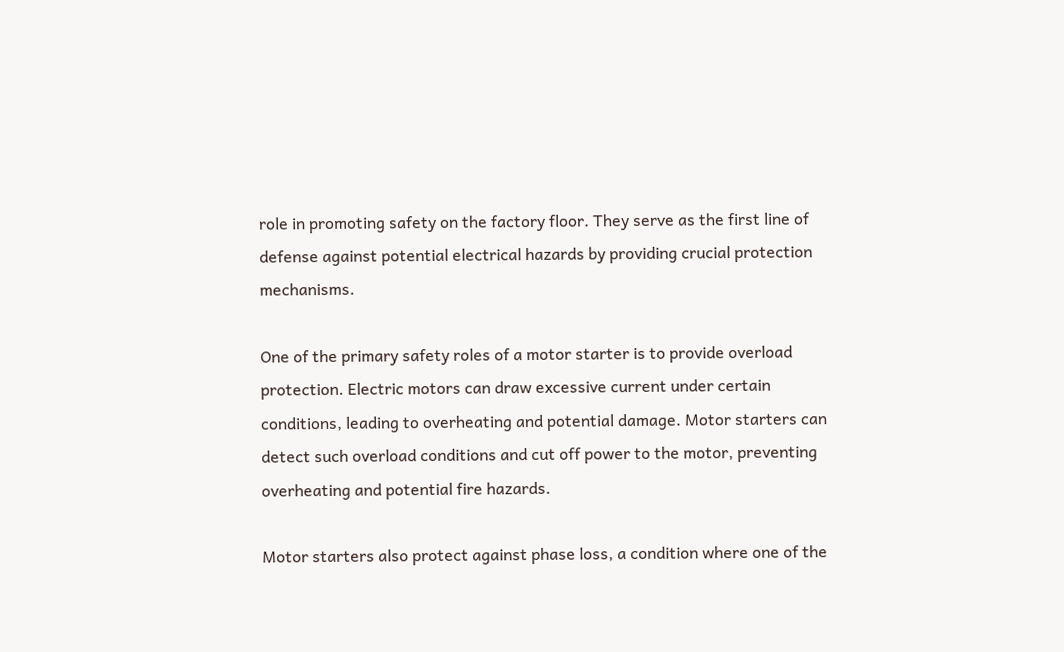role in promoting safety on the factory floor. They serve as the first line of defense against potential electrical hazards by providing crucial protection mechanisms.

One of the primary safety roles of a motor starter is to provide overload protection. Electric motors can draw excessive current under certain conditions, leading to overheating and potential damage. Motor starters can detect such overload conditions and cut off power to the motor, preventing overheating and potential fire hazards.

Motor starters also protect against phase loss, a condition where one of the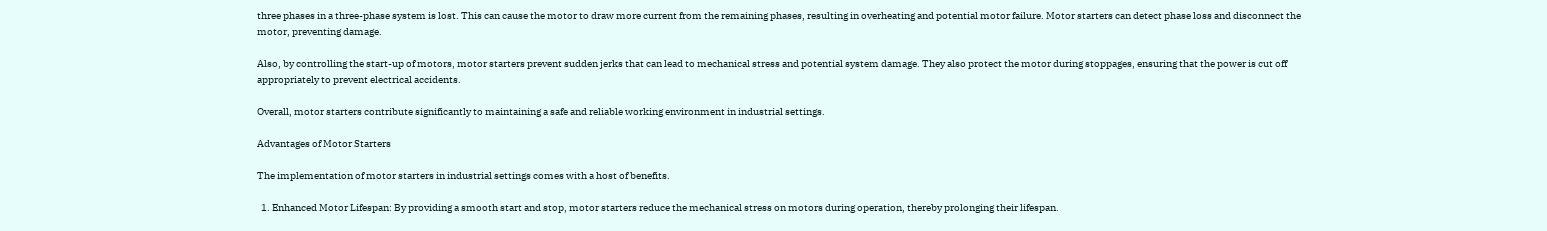three phases in a three-phase system is lost. This can cause the motor to draw more current from the remaining phases, resulting in overheating and potential motor failure. Motor starters can detect phase loss and disconnect the motor, preventing damage.

Also, by controlling the start-up of motors, motor starters prevent sudden jerks that can lead to mechanical stress and potential system damage. They also protect the motor during stoppages, ensuring that the power is cut off appropriately to prevent electrical accidents.

Overall, motor starters contribute significantly to maintaining a safe and reliable working environment in industrial settings.

Advantages of Motor Starters

The implementation of motor starters in industrial settings comes with a host of benefits.

  1. Enhanced Motor Lifespan: By providing a smooth start and stop, motor starters reduce the mechanical stress on motors during operation, thereby prolonging their lifespan.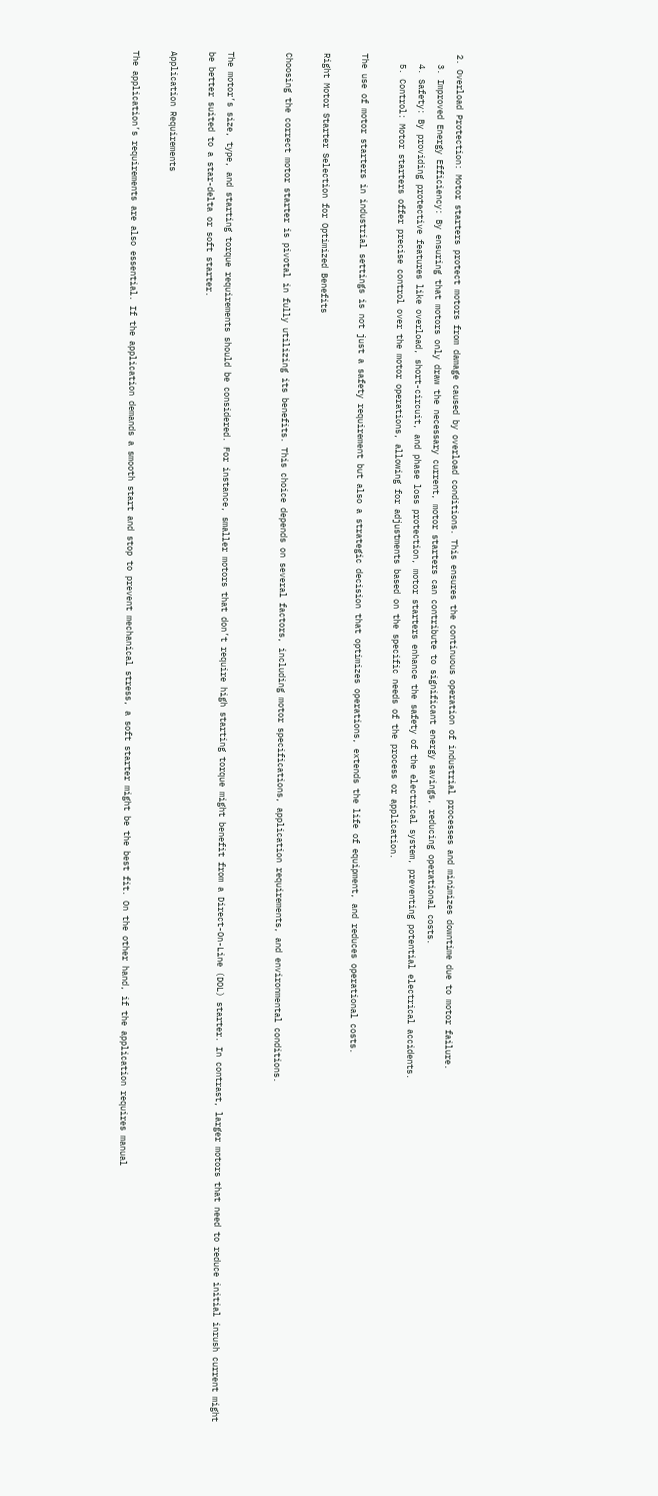2. Overload Protection: Motor starters protect motors from damage caused by overload conditions. This ensures the continuous operation of industrial processes and minimizes downtime due to motor failure.
  3. Improved Energy Efficiency: By ensuring that motors only draw the necessary current, motor starters can contribute to significant energy savings, reducing operational costs.
  4. Safety: By providing protective features like overload, short-circuit, and phase loss protection, motor starters enhance the safety of the electrical system, preventing potential electrical accidents.
  5. Control: Motor starters offer precise control over the motor operations, allowing for adjustments based on the specific needs of the process or application.

The use of motor starters in industrial settings is not just a safety requirement but also a strategic decision that optimizes operations, extends the life of equipment, and reduces operational costs.

Right Motor Starter Selection for Optimized Benefits

Choosing the correct motor starter is pivotal in fully utilizing its benefits. This choice depends on several factors, including motor specifications, application requirements, and environmental conditions.


The motor’s size, type, and starting torque requirements should be considered. For instance, smaller motors that don’t require high starting torque might benefit from a Direct-On-Line (DOL) starter. In contrast, larger motors that need to reduce initial inrush current might be better suited to a star-delta or soft starter.

Application Requirements

The application’s requirements are also essential. If the application demands a smooth start and stop to prevent mechanical stress, a soft starter might be the best fit. On the other hand, if the application requires manual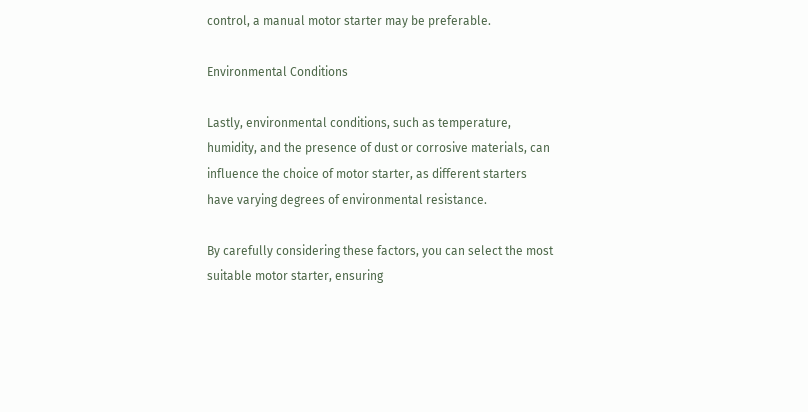control, a manual motor starter may be preferable.

Environmental Conditions

Lastly, environmental conditions, such as temperature, humidity, and the presence of dust or corrosive materials, can influence the choice of motor starter, as different starters have varying degrees of environmental resistance.

By carefully considering these factors, you can select the most suitable motor starter, ensuring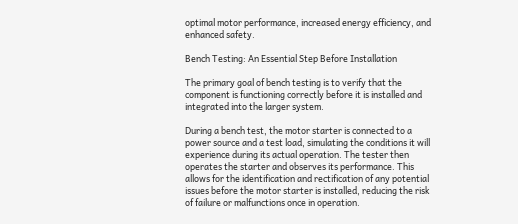optimal motor performance, increased energy efficiency, and enhanced safety.

Bench Testing: An Essential Step Before Installation

The primary goal of bench testing is to verify that the component is functioning correctly before it is installed and integrated into the larger system.

During a bench test, the motor starter is connected to a power source and a test load, simulating the conditions it will experience during its actual operation. The tester then operates the starter and observes its performance. This allows for the identification and rectification of any potential issues before the motor starter is installed, reducing the risk of failure or malfunctions once in operation.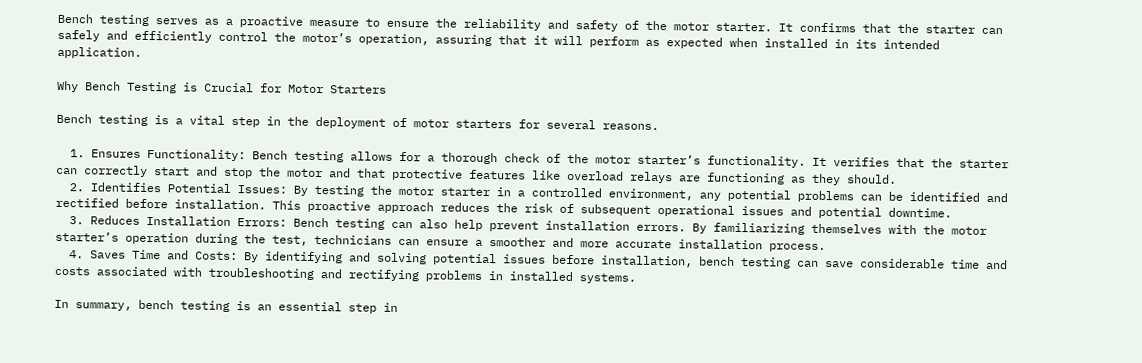Bench testing serves as a proactive measure to ensure the reliability and safety of the motor starter. It confirms that the starter can safely and efficiently control the motor’s operation, assuring that it will perform as expected when installed in its intended application.

Why Bench Testing is Crucial for Motor Starters

Bench testing is a vital step in the deployment of motor starters for several reasons.

  1. Ensures Functionality: Bench testing allows for a thorough check of the motor starter’s functionality. It verifies that the starter can correctly start and stop the motor and that protective features like overload relays are functioning as they should.
  2. Identifies Potential Issues: By testing the motor starter in a controlled environment, any potential problems can be identified and rectified before installation. This proactive approach reduces the risk of subsequent operational issues and potential downtime.
  3. Reduces Installation Errors: Bench testing can also help prevent installation errors. By familiarizing themselves with the motor starter’s operation during the test, technicians can ensure a smoother and more accurate installation process.
  4. Saves Time and Costs: By identifying and solving potential issues before installation, bench testing can save considerable time and costs associated with troubleshooting and rectifying problems in installed systems.

In summary, bench testing is an essential step in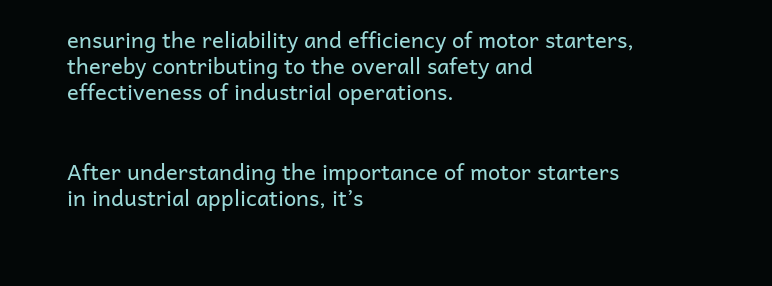ensuring the reliability and efficiency of motor starters, thereby contributing to the overall safety and effectiveness of industrial operations.


After understanding the importance of motor starters in industrial applications, it’s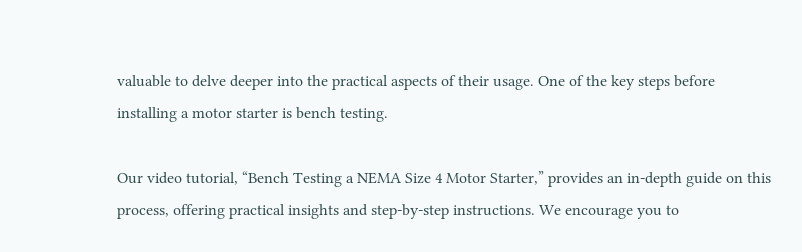valuable to delve deeper into the practical aspects of their usage. One of the key steps before installing a motor starter is bench testing.

Our video tutorial, “Bench Testing a NEMA Size 4 Motor Starter,” provides an in-depth guide on this process, offering practical insights and step-by-step instructions. We encourage you to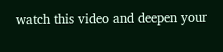watch this video and deepen your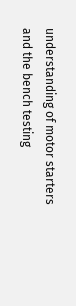understanding of motor starters and the bench testing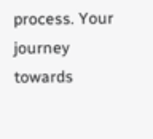process. Your journey towards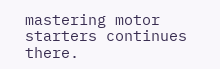mastering motor starters continues there.